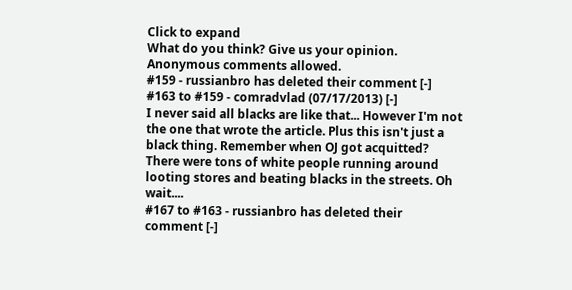Click to expand
What do you think? Give us your opinion. Anonymous comments allowed.
#159 - russianbro has deleted their comment [-]
#163 to #159 - comradvlad (07/17/2013) [-]
I never said all blacks are like that... However I'm not the one that wrote the article. Plus this isn't just a black thing. Remember when OJ got acquitted? There were tons of white people running around looting stores and beating blacks in the streets. Oh wait....
#167 to #163 - russianbro has deleted their comment [-]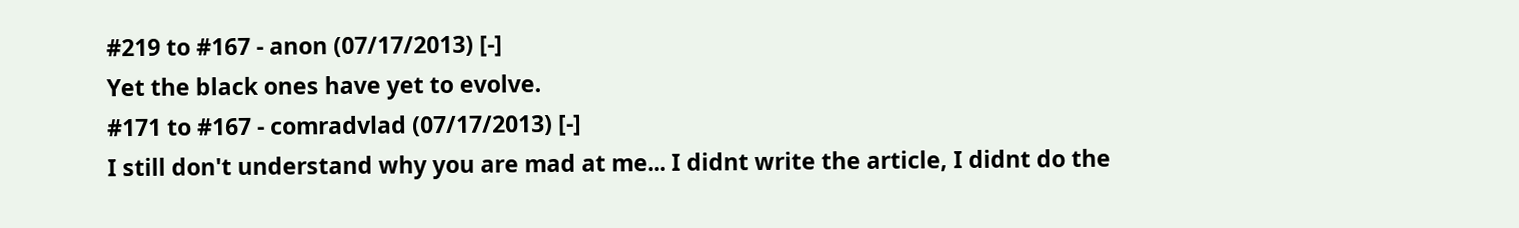#219 to #167 - anon (07/17/2013) [-]
Yet the black ones have yet to evolve.
#171 to #167 - comradvlad (07/17/2013) [-]
I still don't understand why you are mad at me... I didnt write the article, I didnt do the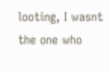looting, I wasnt the one who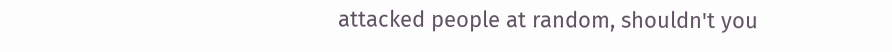attacked people at random, shouldn't you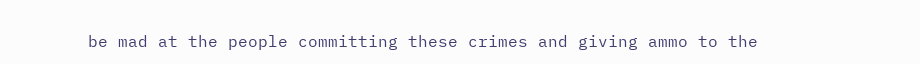be mad at the people committing these crimes and giving ammo to the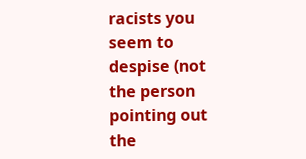racists you seem to despise (not the person pointing out the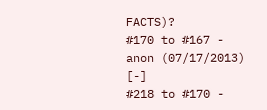FACTS)?
#170 to #167 - anon (07/17/2013) [-]
#218 to #170 -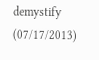demystify (07/17/2013)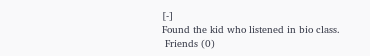[-]
Found the kid who listened in bio class.
 Friends (0)